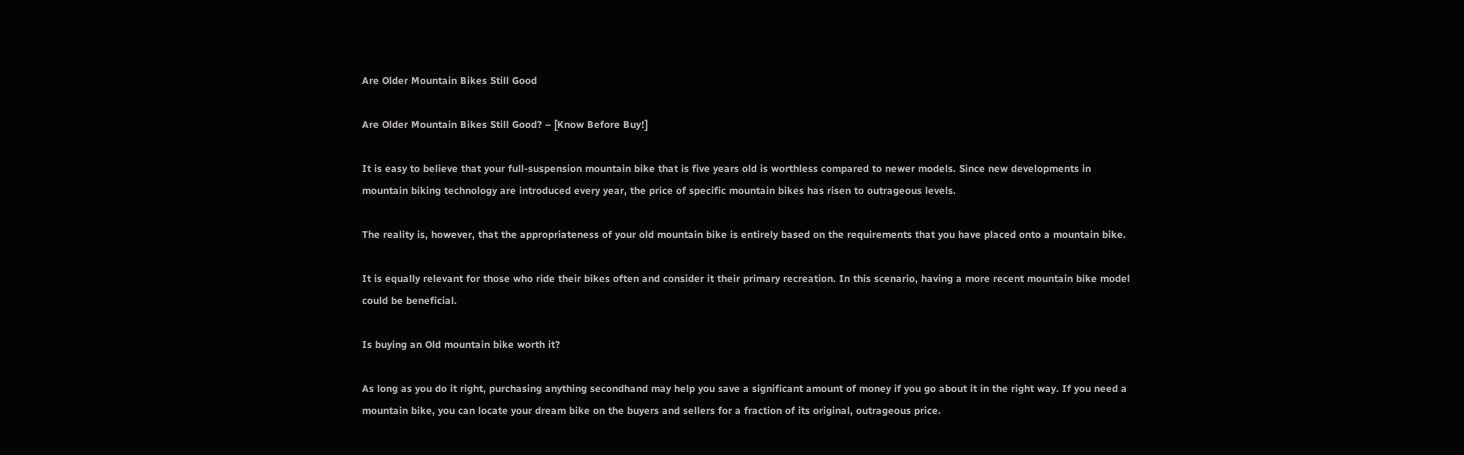Are Older Mountain Bikes Still Good

Are Older Mountain Bikes Still Good? – [Know Before Buy!]

It is easy to believe that your full-suspension mountain bike that is five years old is worthless compared to newer models. Since new developments in mountain biking technology are introduced every year, the price of specific mountain bikes has risen to outrageous levels.

The reality is, however, that the appropriateness of your old mountain bike is entirely based on the requirements that you have placed onto a mountain bike.

It is equally relevant for those who ride their bikes often and consider it their primary recreation. In this scenario, having a more recent mountain bike model could be beneficial.

Is buying an Old mountain bike worth it?

As long as you do it right, purchasing anything secondhand may help you save a significant amount of money if you go about it in the right way. If you need a mountain bike, you can locate your dream bike on the buyers and sellers for a fraction of its original, outrageous price.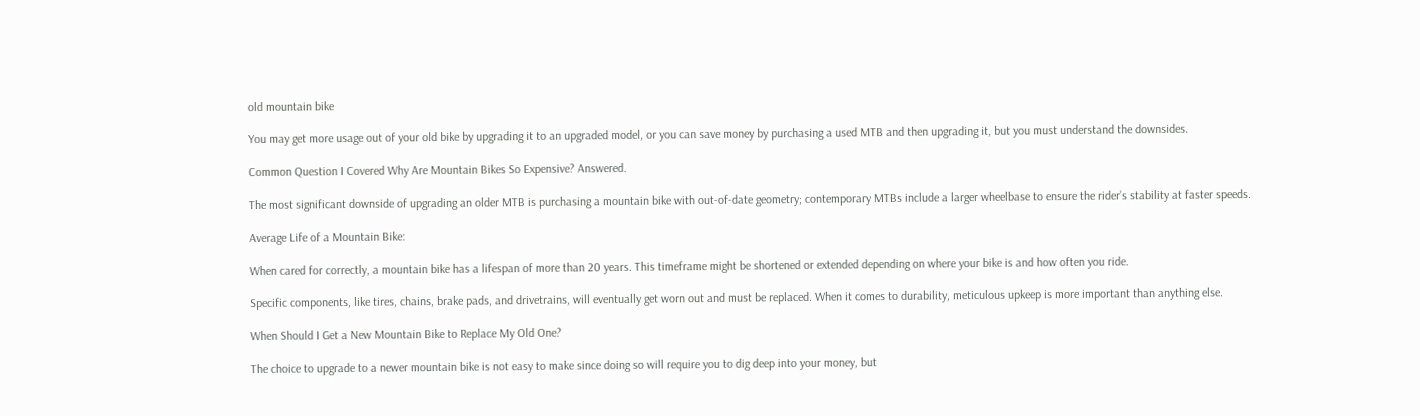old mountain bike

You may get more usage out of your old bike by upgrading it to an upgraded model, or you can save money by purchasing a used MTB and then upgrading it, but you must understand the downsides.

Common Question I Covered Why Are Mountain Bikes So Expensive? Answered.

The most significant downside of upgrading an older MTB is purchasing a mountain bike with out-of-date geometry; contemporary MTBs include a larger wheelbase to ensure the rider’s stability at faster speeds.

Average Life of a Mountain Bike:

When cared for correctly, a mountain bike has a lifespan of more than 20 years. This timeframe might be shortened or extended depending on where your bike is and how often you ride.

Specific components, like tires, chains, brake pads, and drivetrains, will eventually get worn out and must be replaced. When it comes to durability, meticulous upkeep is more important than anything else.

When Should I Get a New Mountain Bike to Replace My Old One?

The choice to upgrade to a newer mountain bike is not easy to make since doing so will require you to dig deep into your money, but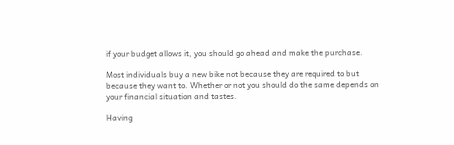if your budget allows it, you should go ahead and make the purchase.

Most individuals buy a new bike not because they are required to but because they want to. Whether or not you should do the same depends on your financial situation and tastes.

Having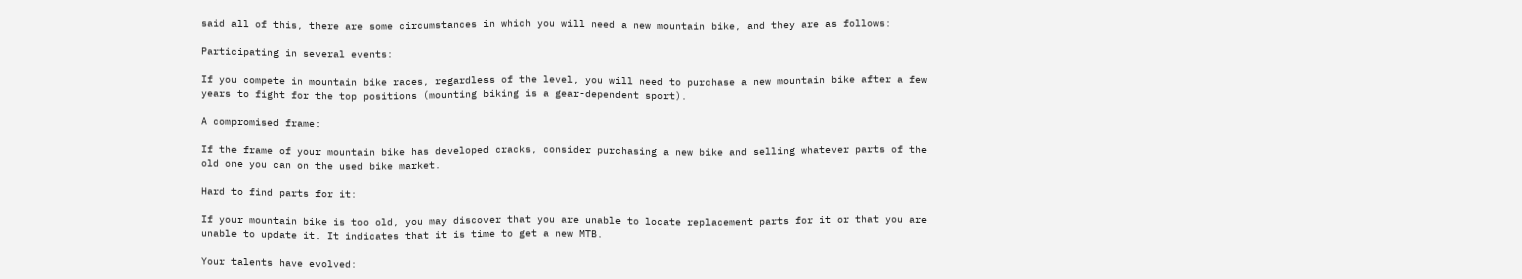said all of this, there are some circumstances in which you will need a new mountain bike, and they are as follows:

Participating in several events:

If you compete in mountain bike races, regardless of the level, you will need to purchase a new mountain bike after a few years to fight for the top positions (mounting biking is a gear-dependent sport).

A compromised frame:

If the frame of your mountain bike has developed cracks, consider purchasing a new bike and selling whatever parts of the old one you can on the used bike market.

Hard to find parts for it:

If your mountain bike is too old, you may discover that you are unable to locate replacement parts for it or that you are unable to update it. It indicates that it is time to get a new MTB.

Your talents have evolved: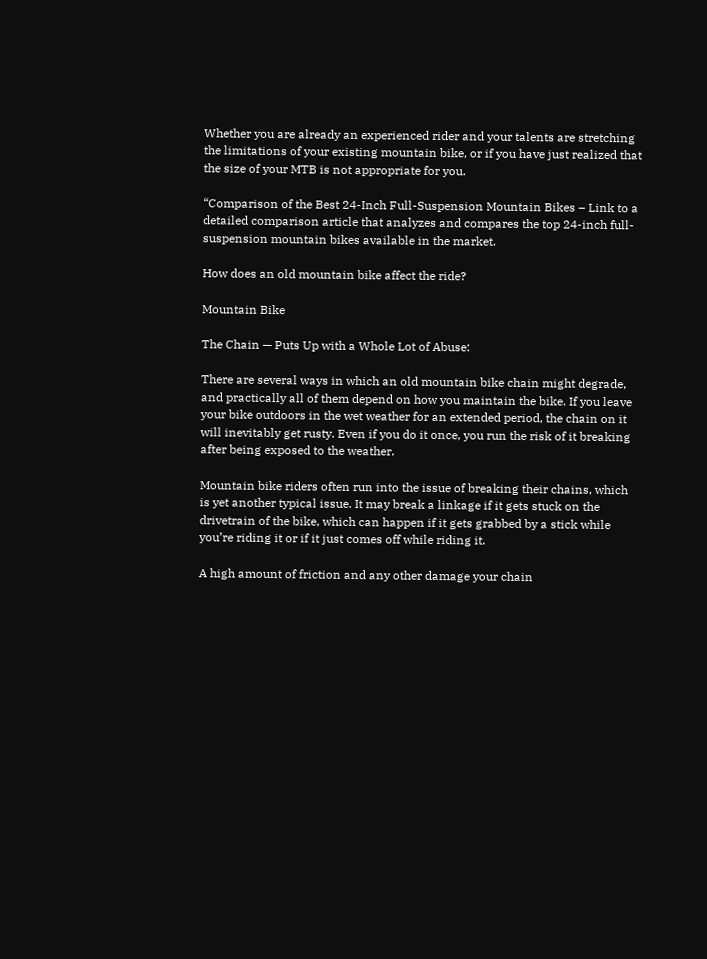Whether you are already an experienced rider and your talents are stretching the limitations of your existing mountain bike, or if you have just realized that the size of your MTB is not appropriate for you.

“Comparison of the Best 24-Inch Full-Suspension Mountain Bikes – Link to a detailed comparison article that analyzes and compares the top 24-inch full-suspension mountain bikes available in the market.

How does an old mountain bike affect the ride?

Mountain Bike

The Chain — Puts Up with a Whole Lot of Abuse:

There are several ways in which an old mountain bike chain might degrade, and practically all of them depend on how you maintain the bike. If you leave your bike outdoors in the wet weather for an extended period, the chain on it will inevitably get rusty. Even if you do it once, you run the risk of it breaking after being exposed to the weather.

Mountain bike riders often run into the issue of breaking their chains, which is yet another typical issue. It may break a linkage if it gets stuck on the drivetrain of the bike, which can happen if it gets grabbed by a stick while you’re riding it or if it just comes off while riding it.

A high amount of friction and any other damage your chain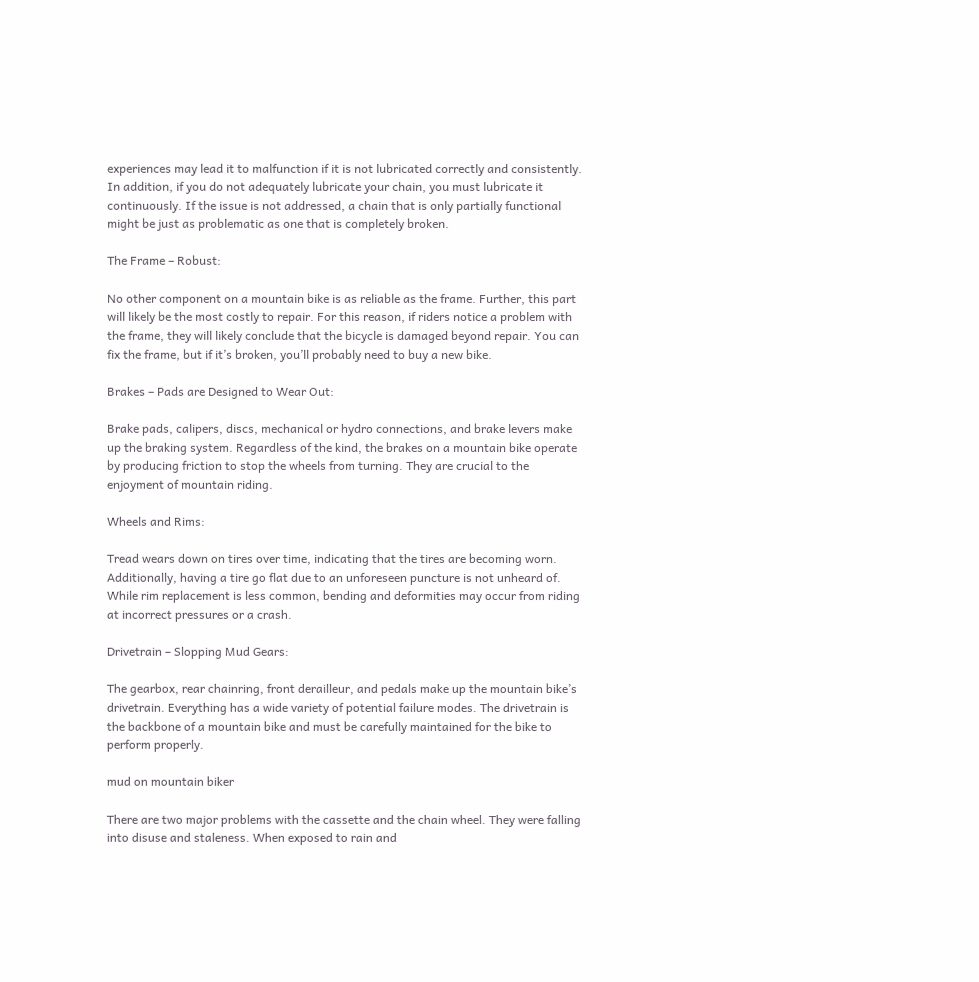experiences may lead it to malfunction if it is not lubricated correctly and consistently. In addition, if you do not adequately lubricate your chain, you must lubricate it continuously. If the issue is not addressed, a chain that is only partially functional might be just as problematic as one that is completely broken.

The Frame – Robust:

No other component on a mountain bike is as reliable as the frame. Further, this part will likely be the most costly to repair. For this reason, if riders notice a problem with the frame, they will likely conclude that the bicycle is damaged beyond repair. You can fix the frame, but if it’s broken, you’ll probably need to buy a new bike.

Brakes – Pads are Designed to Wear Out:

Brake pads, calipers, discs, mechanical or hydro connections, and brake levers make up the braking system. Regardless of the kind, the brakes on a mountain bike operate by producing friction to stop the wheels from turning. They are crucial to the enjoyment of mountain riding.

Wheels and Rims:

Tread wears down on tires over time, indicating that the tires are becoming worn. Additionally, having a tire go flat due to an unforeseen puncture is not unheard of. While rim replacement is less common, bending and deformities may occur from riding at incorrect pressures or a crash.

Drivetrain – Slopping Mud Gears:

The gearbox, rear chainring, front derailleur, and pedals make up the mountain bike’s drivetrain. Everything has a wide variety of potential failure modes. The drivetrain is the backbone of a mountain bike and must be carefully maintained for the bike to perform properly.

mud on mountain biker

There are two major problems with the cassette and the chain wheel. They were falling into disuse and staleness. When exposed to rain and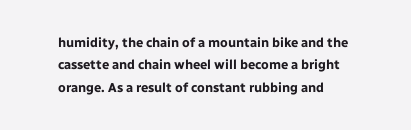humidity, the chain of a mountain bike and the cassette and chain wheel will become a bright orange. As a result of constant rubbing and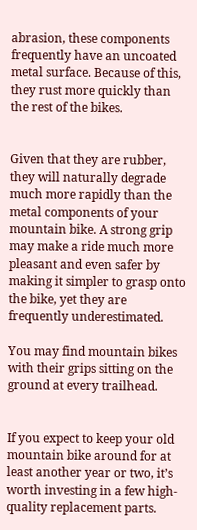abrasion, these components frequently have an uncoated metal surface. Because of this, they rust more quickly than the rest of the bikes.


Given that they are rubber, they will naturally degrade much more rapidly than the metal components of your mountain bike. A strong grip may make a ride much more pleasant and even safer by making it simpler to grasp onto the bike, yet they are frequently underestimated.

You may find mountain bikes with their grips sitting on the ground at every trailhead.


If you expect to keep your old mountain bike around for at least another year or two, it’s worth investing in a few high-quality replacement parts.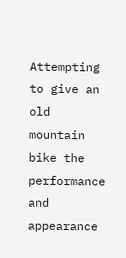Attempting to give an old mountain bike the performance and appearance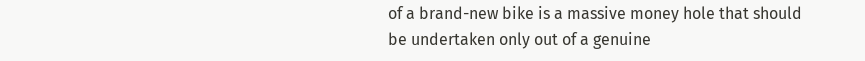of a brand-new bike is a massive money hole that should be undertaken only out of a genuine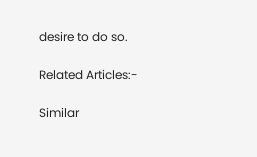desire to do so.

Related Articles:-

Similar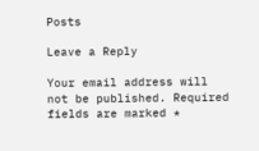Posts

Leave a Reply

Your email address will not be published. Required fields are marked *